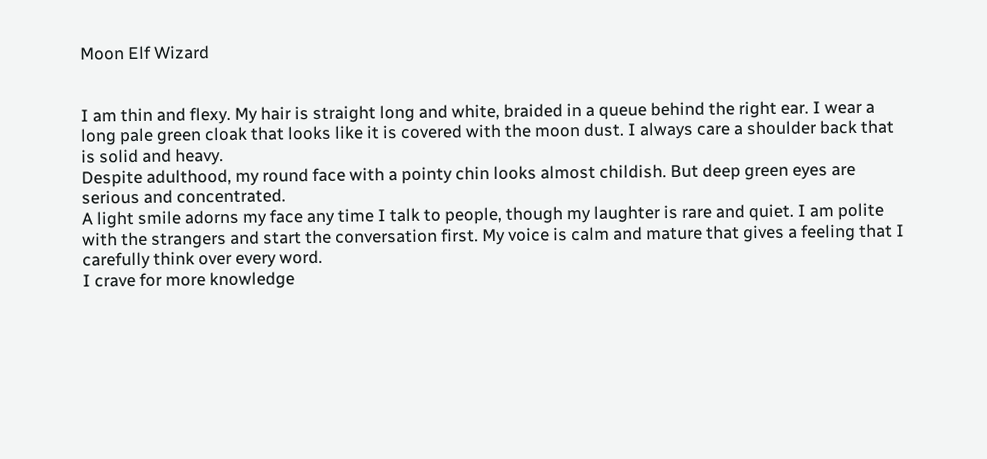Moon Elf Wizard


I am thin and flexy. My hair is straight long and white, braided in a queue behind the right ear. I wear a long pale green cloak that looks like it is covered with the moon dust. I always care a shoulder back that is solid and heavy.
Despite adulthood, my round face with a pointy chin looks almost childish. But deep green eyes are serious and concentrated.
A light smile adorns my face any time I talk to people, though my laughter is rare and quiet. I am polite with the strangers and start the conversation first. My voice is calm and mature that gives a feeling that I carefully think over every word.
I crave for more knowledge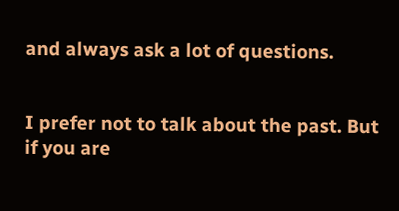and always ask a lot of questions.


I prefer not to talk about the past. But if you are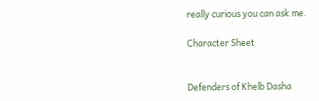really curious you can ask me.

Character Sheet


Defenders of Khelb Dasha